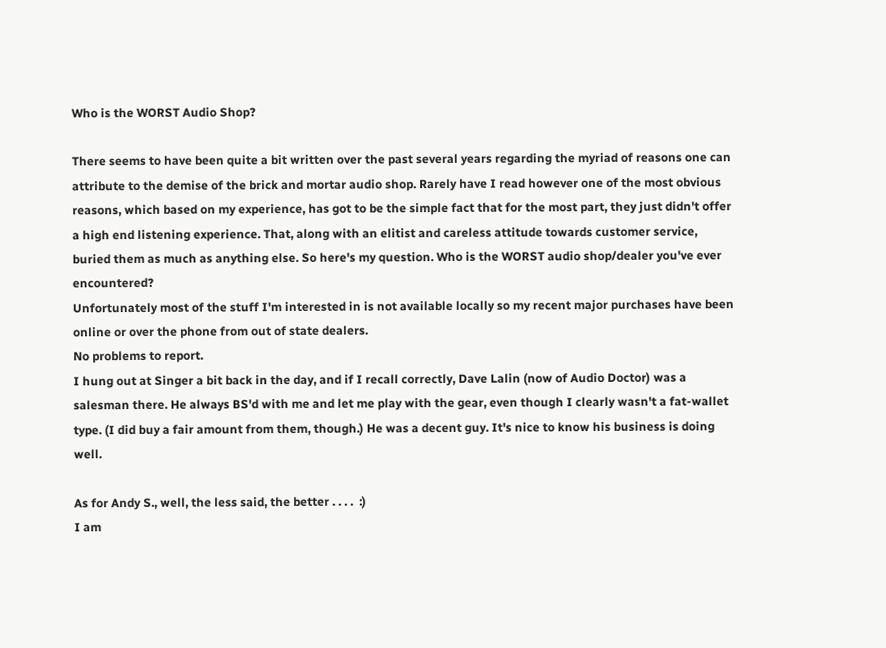Who is the WORST Audio Shop?

There seems to have been quite a bit written over the past several years regarding the myriad of reasons one can attribute to the demise of the brick and mortar audio shop. Rarely have I read however one of the most obvious reasons, which based on my experience, has got to be the simple fact that for the most part, they just didn't offer a high end listening experience. That, along with an elitist and careless attitude towards customer service, buried them as much as anything else. So here's my question. Who is the WORST audio shop/dealer you've ever encountered?
Unfortunately most of the stuff I'm interested in is not available locally so my recent major purchases have been online or over the phone from out of state dealers.
No problems to report.
I hung out at Singer a bit back in the day, and if I recall correctly, Dave Lalin (now of Audio Doctor) was a salesman there. He always BS'd with me and let me play with the gear, even though I clearly wasn't a fat-wallet type. (I did buy a fair amount from them, though.) He was a decent guy. It's nice to know his business is doing well.

As for Andy S., well, the less said, the better . . . .  :)
I am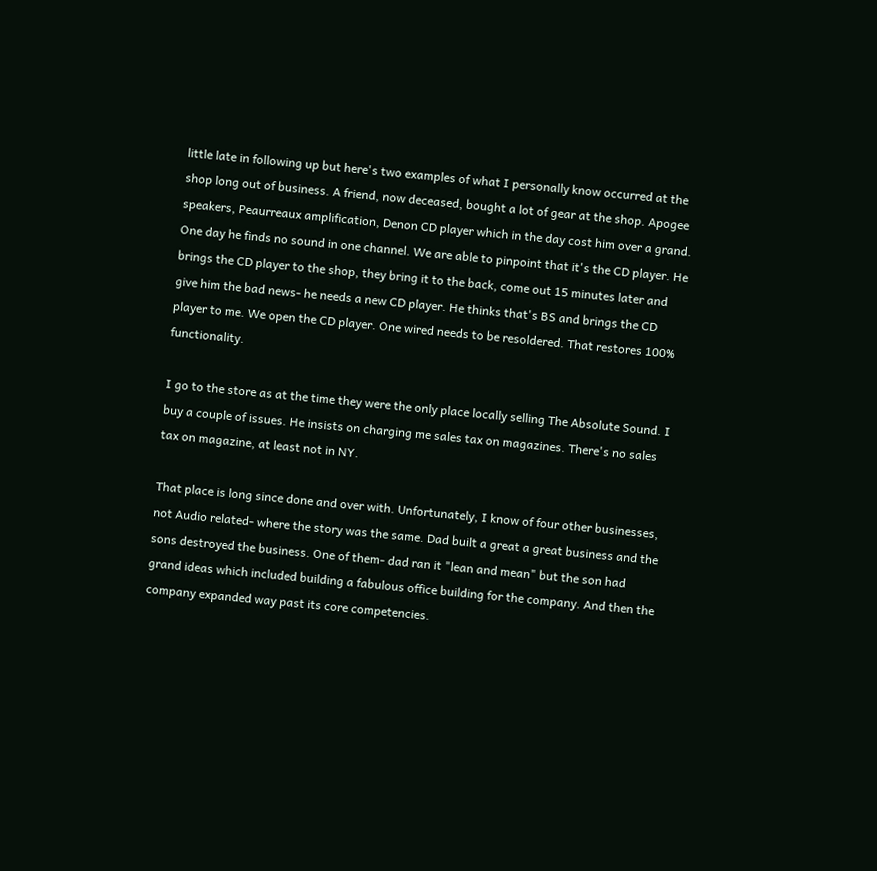little late in following up but here's two examples of what I personally know occurred at the shop long out of business. A friend, now deceased, bought a lot of gear at the shop. Apogee speakers, Peaurreaux amplification, Denon CD player which in the day cost him over a grand. One day he finds no sound in one channel. We are able to pinpoint that it's the CD player. He brings the CD player to the shop, they bring it to the back, come out 15 minutes later and give him the bad news- he needs a new CD player. He thinks that's BS and brings the CD player to me. We open the CD player. One wired needs to be resoldered. That restores 100% functionality.

I go to the store as at the time they were the only place locally selling The Absolute Sound. I buy a couple of issues. He insists on charging me sales tax on magazines. There's no sales tax on magazine, at least not in NY.

That place is long since done and over with. Unfortunately, I know of four other businesses, not Audio related- where the story was the same. Dad built a great a great business and the sons destroyed the business. One of them- dad ran it "lean and mean" but the son had grand ideas which included building a fabulous office building for the company. And then the company expanded way past its core competencies.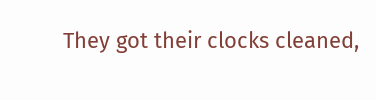They got their clocks cleaned,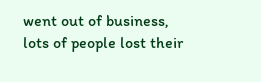went out of business, lots of people lost their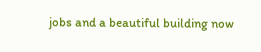jobs and a beautiful building now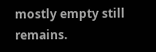mostly empty still remains.